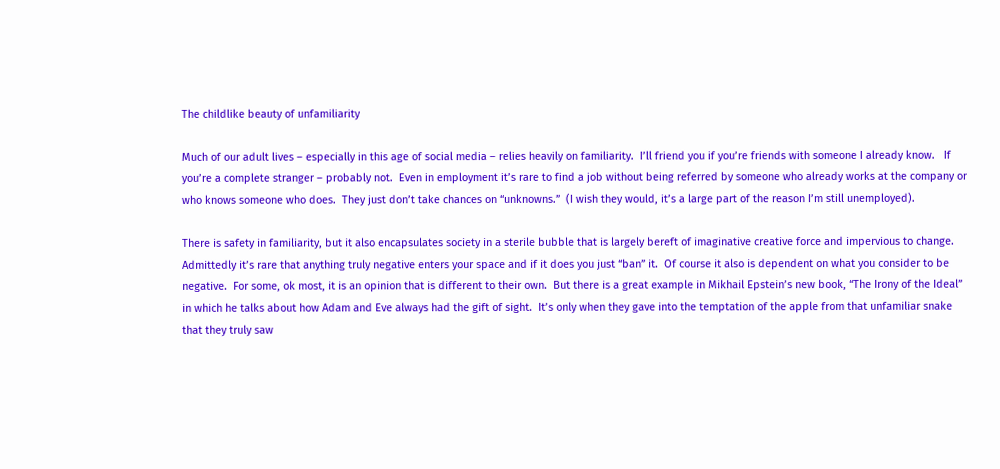The childlike beauty of unfamiliarity

Much of our adult lives – especially in this age of social media – relies heavily on familiarity.  I’ll friend you if you’re friends with someone I already know.   If you’re a complete stranger – probably not.  Even in employment it’s rare to find a job without being referred by someone who already works at the company or who knows someone who does.  They just don’t take chances on “unknowns.”  (I wish they would, it’s a large part of the reason I’m still unemployed).

There is safety in familiarity, but it also encapsulates society in a sterile bubble that is largely bereft of imaginative creative force and impervious to change.  Admittedly it’s rare that anything truly negative enters your space and if it does you just “ban” it.  Of course it also is dependent on what you consider to be negative.  For some, ok most, it is an opinion that is different to their own.  But there is a great example in Mikhail Epstein’s new book, “The Irony of the Ideal” in which he talks about how Adam and Eve always had the gift of sight.  It’s only when they gave into the temptation of the apple from that unfamiliar snake that they truly saw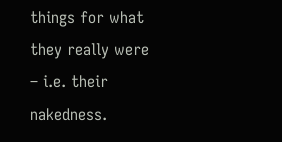things for what they really were – i.e. their nakedness.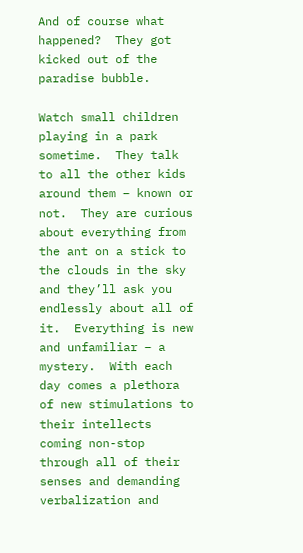And of course what happened?  They got kicked out of the paradise bubble.

Watch small children playing in a park sometime.  They talk to all the other kids around them – known or not.  They are curious about everything from the ant on a stick to the clouds in the sky and they’ll ask you endlessly about all of it.  Everything is new and unfamiliar – a mystery.  With each day comes a plethora of new stimulations to their intellects coming non-stop through all of their senses and demanding verbalization and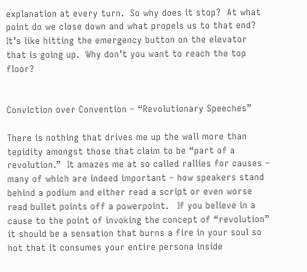explanation at every turn.  So why does it stop?  At what point do we close down and what propels us to that end?  It’s like hitting the emergency button on the elevator that is going up.  Why don’t you want to reach the top floor?


Conviction over Convention – “Revolutionary Speeches”

There is nothing that drives me up the wall more than tepidity amongst those that claim to be “part of a revolution.”  It amazes me at so called rallies for causes – many of which are indeed important – how speakers stand behind a podium and either read a script or even worse read bullet points off a powerpoint.   If you believe in a cause to the point of invoking the concept of “revolution” it should be a sensation that burns a fire in your soul so hot that it consumes your entire persona inside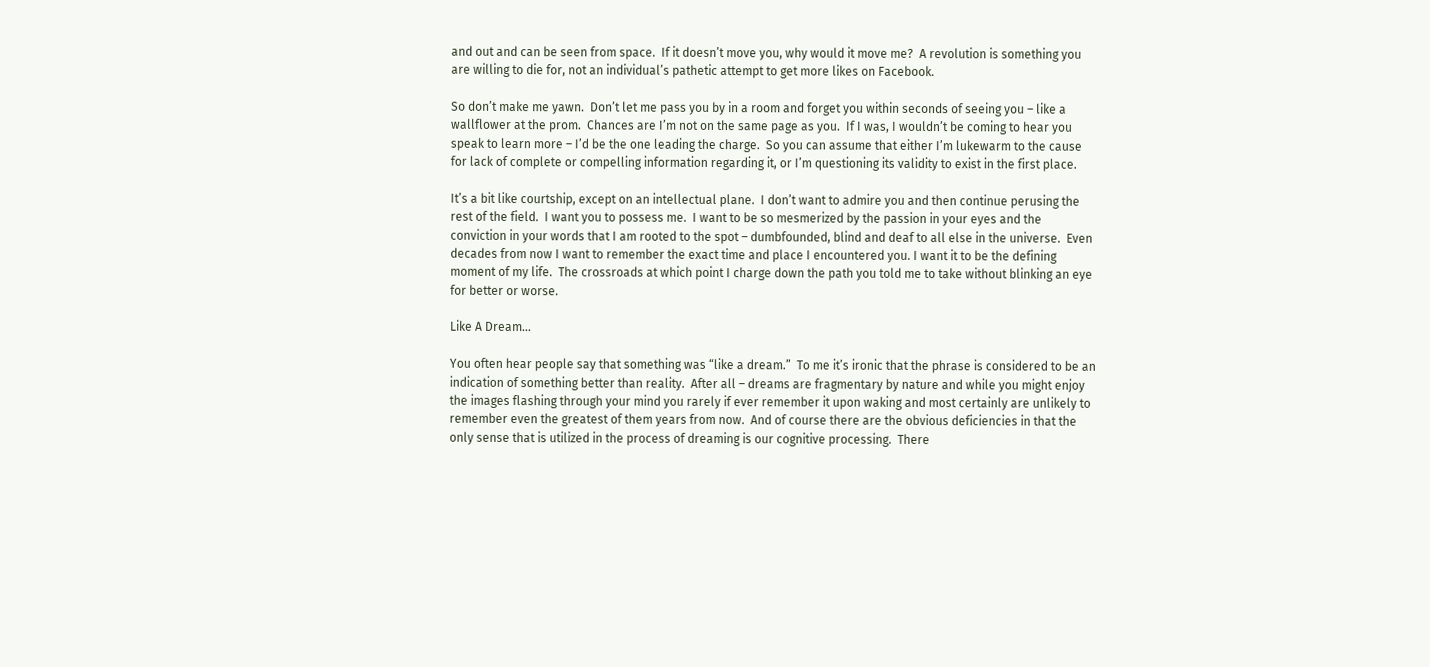and out and can be seen from space.  If it doesn’t move you, why would it move me?  A revolution is something you are willing to die for, not an individual’s pathetic attempt to get more likes on Facebook.

So don’t make me yawn.  Don’t let me pass you by in a room and forget you within seconds of seeing you – like a wallflower at the prom.  Chances are I’m not on the same page as you.  If I was, I wouldn’t be coming to hear you speak to learn more – I’d be the one leading the charge.  So you can assume that either I’m lukewarm to the cause for lack of complete or compelling information regarding it, or I’m questioning its validity to exist in the first place.

It’s a bit like courtship, except on an intellectual plane.  I don’t want to admire you and then continue perusing the rest of the field.  I want you to possess me.  I want to be so mesmerized by the passion in your eyes and the conviction in your words that I am rooted to the spot – dumbfounded, blind and deaf to all else in the universe.  Even decades from now I want to remember the exact time and place I encountered you. I want it to be the defining moment of my life.  The crossroads at which point I charge down the path you told me to take without blinking an eye for better or worse.

Like A Dream…

You often hear people say that something was “like a dream.”  To me it’s ironic that the phrase is considered to be an indication of something better than reality.  After all – dreams are fragmentary by nature and while you might enjoy the images flashing through your mind you rarely if ever remember it upon waking and most certainly are unlikely to remember even the greatest of them years from now.  And of course there are the obvious deficiencies in that the only sense that is utilized in the process of dreaming is our cognitive processing.  There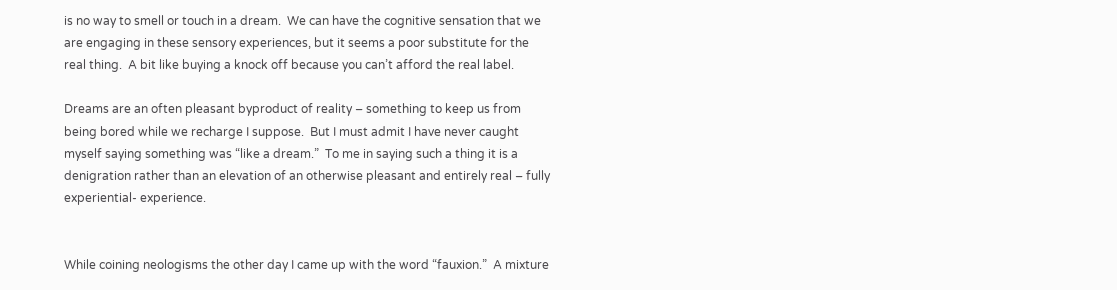is no way to smell or touch in a dream.  We can have the cognitive sensation that we are engaging in these sensory experiences, but it seems a poor substitute for the real thing.  A bit like buying a knock off because you can’t afford the real label.

Dreams are an often pleasant byproduct of reality – something to keep us from being bored while we recharge I suppose.  But I must admit I have never caught myself saying something was “like a dream.”  To me in saying such a thing it is a denigration rather than an elevation of an otherwise pleasant and entirely real – fully experiential- experience.


While coining neologisms the other day I came up with the word “fauxion.”  A mixture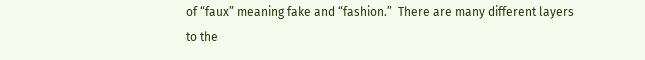of “faux” meaning fake and “fashion.”  There are many different layers to the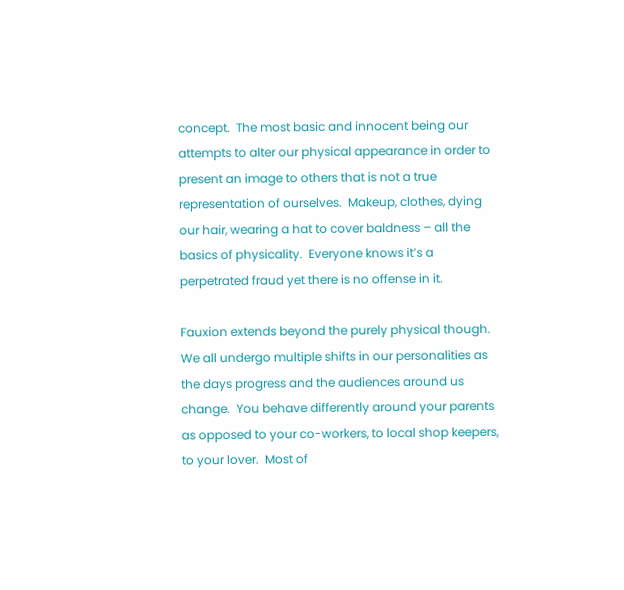concept.  The most basic and innocent being our attempts to alter our physical appearance in order to present an image to others that is not a true representation of ourselves.  Makeup, clothes, dying our hair, wearing a hat to cover baldness – all the basics of physicality.  Everyone knows it’s a perpetrated fraud yet there is no offense in it.

Fauxion extends beyond the purely physical though.  We all undergo multiple shifts in our personalities as the days progress and the audiences around us change.  You behave differently around your parents as opposed to your co-workers, to local shop keepers, to your lover.  Most of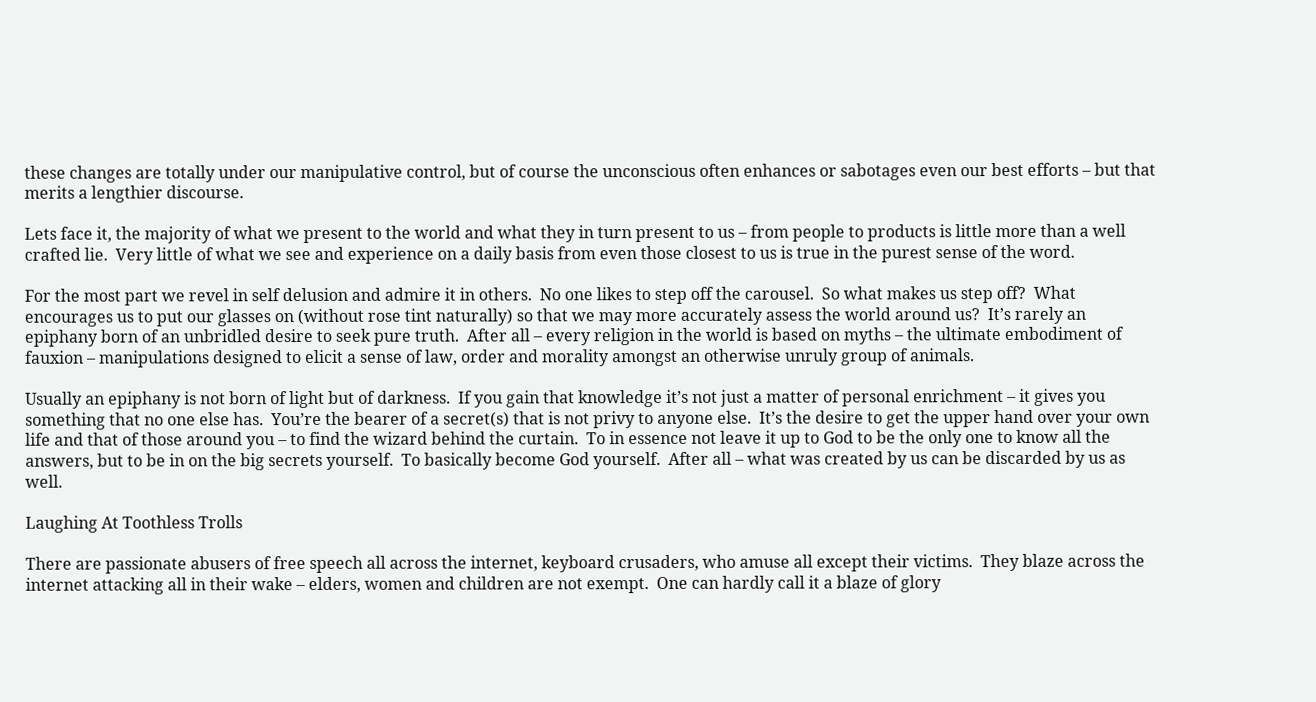these changes are totally under our manipulative control, but of course the unconscious often enhances or sabotages even our best efforts – but that merits a lengthier discourse.

Lets face it, the majority of what we present to the world and what they in turn present to us – from people to products is little more than a well crafted lie.  Very little of what we see and experience on a daily basis from even those closest to us is true in the purest sense of the word.

For the most part we revel in self delusion and admire it in others.  No one likes to step off the carousel.  So what makes us step off?  What encourages us to put our glasses on (without rose tint naturally) so that we may more accurately assess the world around us?  It’s rarely an epiphany born of an unbridled desire to seek pure truth.  After all – every religion in the world is based on myths – the ultimate embodiment of fauxion – manipulations designed to elicit a sense of law, order and morality amongst an otherwise unruly group of animals.

Usually an epiphany is not born of light but of darkness.  If you gain that knowledge it’s not just a matter of personal enrichment – it gives you something that no one else has.  You’re the bearer of a secret(s) that is not privy to anyone else.  It’s the desire to get the upper hand over your own life and that of those around you – to find the wizard behind the curtain.  To in essence not leave it up to God to be the only one to know all the answers, but to be in on the big secrets yourself.  To basically become God yourself.  After all – what was created by us can be discarded by us as well.

Laughing At Toothless Trolls

There are passionate abusers of free speech all across the internet, keyboard crusaders, who amuse all except their victims.  They blaze across the internet attacking all in their wake – elders, women and children are not exempt.  One can hardly call it a blaze of glory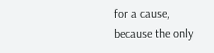for a cause, because the only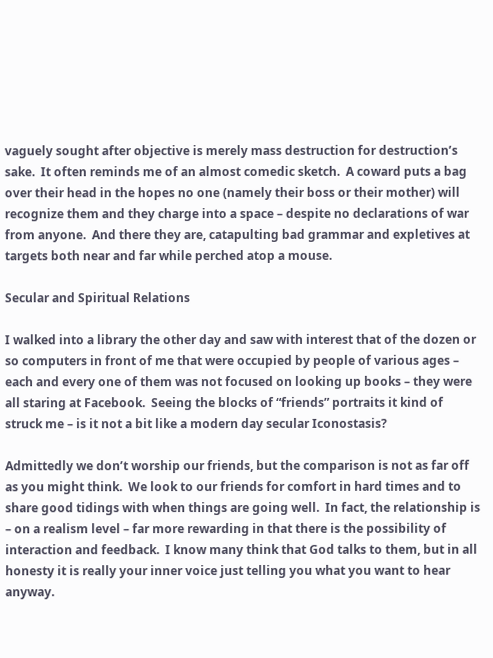vaguely sought after objective is merely mass destruction for destruction’s sake.  It often reminds me of an almost comedic sketch.  A coward puts a bag over their head in the hopes no one (namely their boss or their mother) will recognize them and they charge into a space – despite no declarations of war from anyone.  And there they are, catapulting bad grammar and expletives at targets both near and far while perched atop a mouse.

Secular and Spiritual Relations

I walked into a library the other day and saw with interest that of the dozen or so computers in front of me that were occupied by people of various ages – each and every one of them was not focused on looking up books – they were all staring at Facebook.  Seeing the blocks of “friends” portraits it kind of struck me – is it not a bit like a modern day secular Iconostasis?

Admittedly we don’t worship our friends, but the comparison is not as far off as you might think.  We look to our friends for comfort in hard times and to share good tidings with when things are going well.  In fact, the relationship is – on a realism level – far more rewarding in that there is the possibility of interaction and feedback.  I know many think that God talks to them, but in all honesty it is really your inner voice just telling you what you want to hear anyway.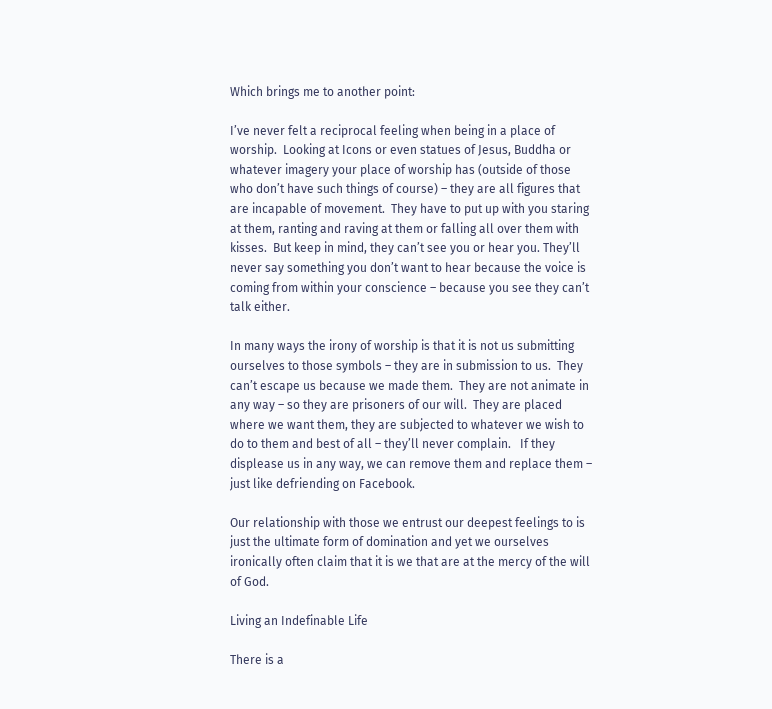Which brings me to another point:

I’ve never felt a reciprocal feeling when being in a place of worship.  Looking at Icons or even statues of Jesus, Buddha or whatever imagery your place of worship has (outside of those who don’t have such things of course) – they are all figures that are incapable of movement.  They have to put up with you staring at them, ranting and raving at them or falling all over them with kisses.  But keep in mind, they can’t see you or hear you. They’ll never say something you don’t want to hear because the voice is coming from within your conscience – because you see they can’t talk either.

In many ways the irony of worship is that it is not us submitting ourselves to those symbols – they are in submission to us.  They can’t escape us because we made them.  They are not animate in any way – so they are prisoners of our will.  They are placed where we want them, they are subjected to whatever we wish to do to them and best of all – they’ll never complain.   If they displease us in any way, we can remove them and replace them – just like defriending on Facebook.

Our relationship with those we entrust our deepest feelings to is just the ultimate form of domination and yet we ourselves ironically often claim that it is we that are at the mercy of the will of God.

Living an Indefinable Life

There is a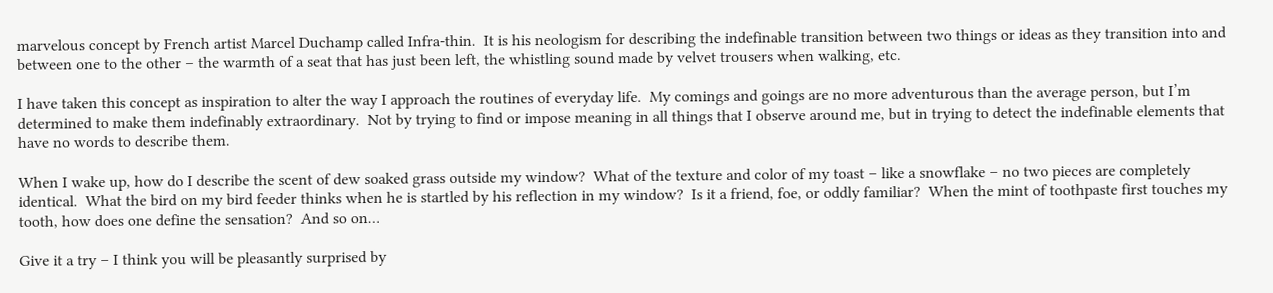marvelous concept by French artist Marcel Duchamp called Infra-thin.  It is his neologism for describing the indefinable transition between two things or ideas as they transition into and between one to the other – the warmth of a seat that has just been left, the whistling sound made by velvet trousers when walking, etc.

I have taken this concept as inspiration to alter the way I approach the routines of everyday life.  My comings and goings are no more adventurous than the average person, but I’m determined to make them indefinably extraordinary.  Not by trying to find or impose meaning in all things that I observe around me, but in trying to detect the indefinable elements that have no words to describe them.

When I wake up, how do I describe the scent of dew soaked grass outside my window?  What of the texture and color of my toast – like a snowflake – no two pieces are completely identical.  What the bird on my bird feeder thinks when he is startled by his reflection in my window?  Is it a friend, foe, or oddly familiar?  When the mint of toothpaste first touches my tooth, how does one define the sensation?  And so on…

Give it a try – I think you will be pleasantly surprised by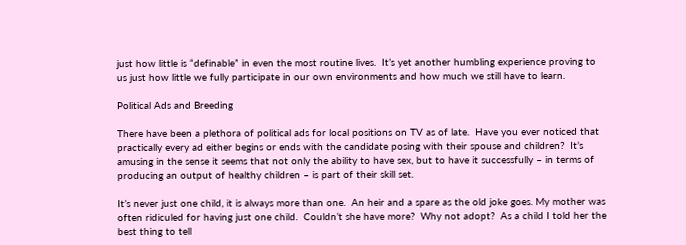just how little is “definable” in even the most routine lives.  It’s yet another humbling experience proving to us just how little we fully participate in our own environments and how much we still have to learn.

Political Ads and Breeding

There have been a plethora of political ads for local positions on TV as of late.  Have you ever noticed that practically every ad either begins or ends with the candidate posing with their spouse and children?  It’s amusing in the sense it seems that not only the ability to have sex, but to have it successfully – in terms of producing an output of healthy children – is part of their skill set.

It’s never just one child, it is always more than one.  An heir and a spare as the old joke goes. My mother was often ridiculed for having just one child.  Couldn’t she have more?  Why not adopt?  As a child I told her the best thing to tell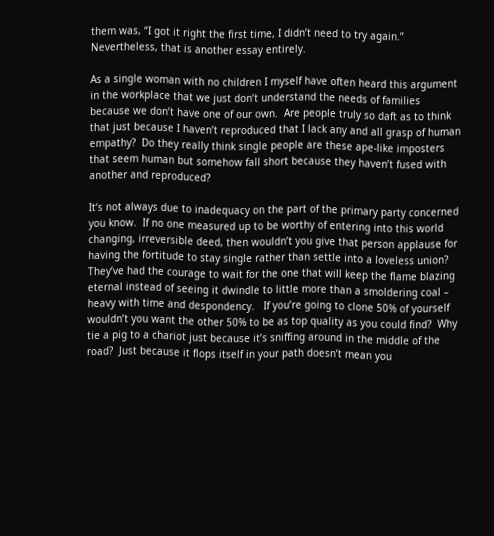them was, “I got it right the first time, I didn’t need to try again.”  Nevertheless, that is another essay entirely.

As a single woman with no children I myself have often heard this argument in the workplace that we just don’t understand the needs of families because we don’t have one of our own.  Are people truly so daft as to think that just because I haven’t reproduced that I lack any and all grasp of human empathy?  Do they really think single people are these ape-like imposters that seem human but somehow fall short because they haven’t fused with another and reproduced?

It’s not always due to inadequacy on the part of the primary party concerned you know.  If no one measured up to be worthy of entering into this world changing, irreversible deed, then wouldn’t you give that person applause for having the fortitude to stay single rather than settle into a loveless union?  They’ve had the courage to wait for the one that will keep the flame blazing eternal instead of seeing it dwindle to little more than a smoldering coal – heavy with time and despondency.   If you’re going to clone 50% of yourself wouldn’t you want the other 50% to be as top quality as you could find?  Why tie a pig to a chariot just because it’s sniffing around in the middle of the road?  Just because it flops itself in your path doesn’t mean you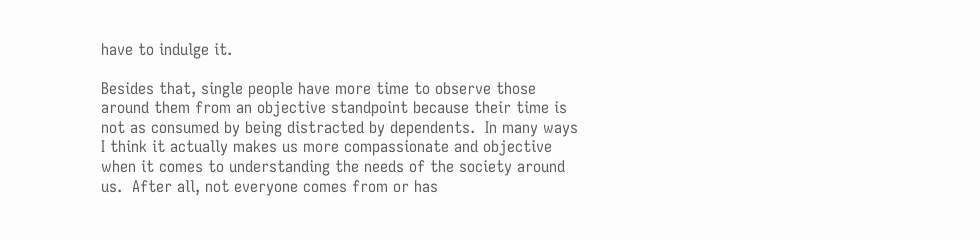have to indulge it.

Besides that, single people have more time to observe those around them from an objective standpoint because their time is not as consumed by being distracted by dependents.  In many ways I think it actually makes us more compassionate and objective when it comes to understanding the needs of the society around us.  After all, not everyone comes from or has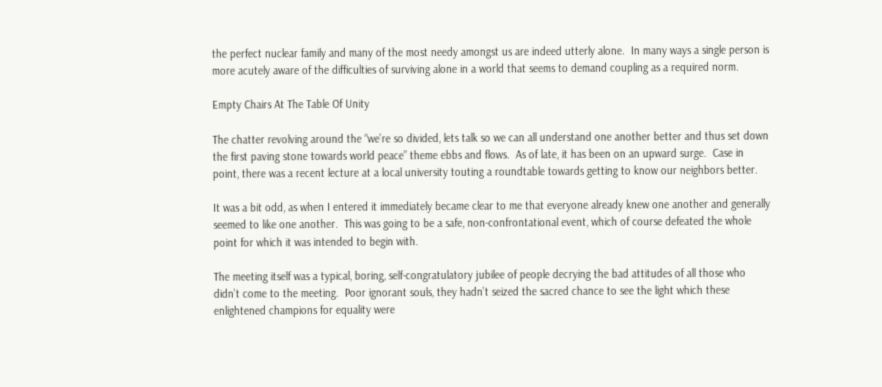the perfect nuclear family and many of the most needy amongst us are indeed utterly alone.  In many ways a single person is more acutely aware of the difficulties of surviving alone in a world that seems to demand coupling as a required norm.

Empty Chairs At The Table Of Unity

The chatter revolving around the “we’re so divided, lets talk so we can all understand one another better and thus set down the first paving stone towards world peace” theme ebbs and flows.  As of late, it has been on an upward surge.  Case in point, there was a recent lecture at a local university touting a roundtable towards getting to know our neighbors better.

It was a bit odd, as when I entered it immediately became clear to me that everyone already knew one another and generally seemed to like one another.  This was going to be a safe, non-confrontational event, which of course defeated the whole point for which it was intended to begin with.

The meeting itself was a typical, boring, self-congratulatory jubilee of people decrying the bad attitudes of all those who didn’t come to the meeting.  Poor ignorant souls, they hadn’t seized the sacred chance to see the light which these enlightened champions for equality were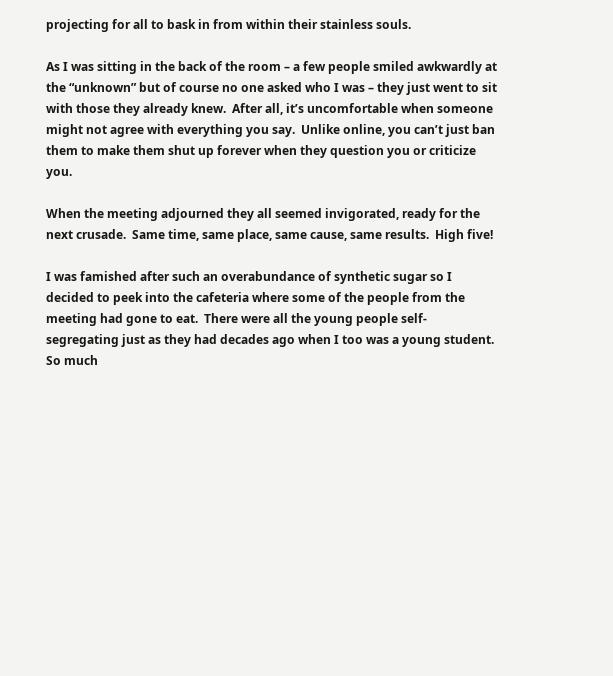projecting for all to bask in from within their stainless souls.

As I was sitting in the back of the room – a few people smiled awkwardly at the “unknown” but of course no one asked who I was – they just went to sit with those they already knew.  After all, it’s uncomfortable when someone might not agree with everything you say.  Unlike online, you can’t just ban them to make them shut up forever when they question you or criticize you.

When the meeting adjourned they all seemed invigorated, ready for the next crusade.  Same time, same place, same cause, same results.  High five!

I was famished after such an overabundance of synthetic sugar so I decided to peek into the cafeteria where some of the people from the meeting had gone to eat.  There were all the young people self-segregating just as they had decades ago when I too was a young student. So much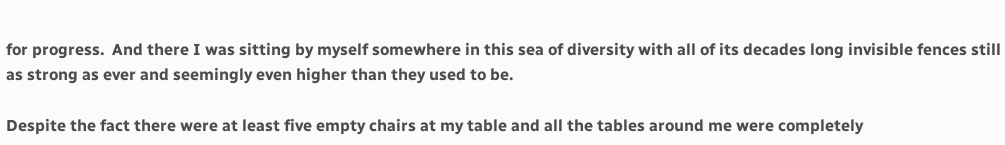for progress.  And there I was sitting by myself somewhere in this sea of diversity with all of its decades long invisible fences still as strong as ever and seemingly even higher than they used to be.

Despite the fact there were at least five empty chairs at my table and all the tables around me were completely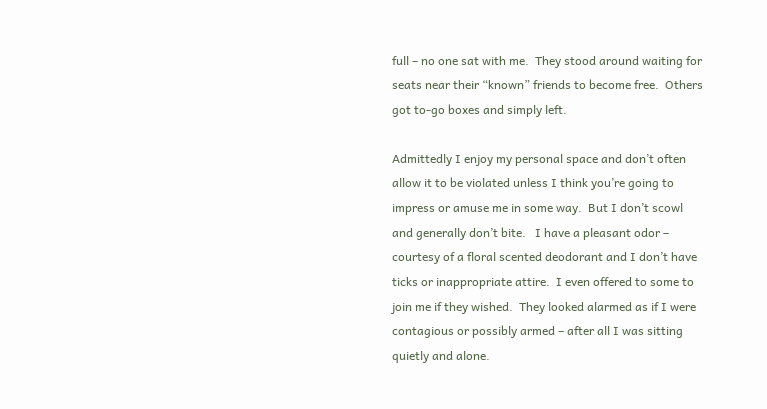full – no one sat with me.  They stood around waiting for seats near their “known” friends to become free.  Others got to-go boxes and simply left.

Admittedly I enjoy my personal space and don’t often allow it to be violated unless I think you’re going to impress or amuse me in some way.  But I don’t scowl and generally don’t bite.   I have a pleasant odor – courtesy of a floral scented deodorant and I don’t have ticks or inappropriate attire.  I even offered to some to join me if they wished.  They looked alarmed as if I were contagious or possibly armed – after all I was sitting quietly and alone.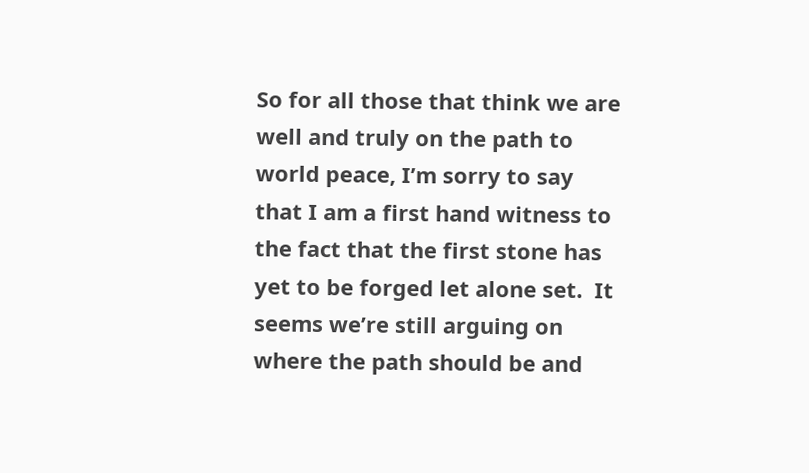So for all those that think we are well and truly on the path to world peace, I’m sorry to say that I am a first hand witness to the fact that the first stone has yet to be forged let alone set.  It seems we’re still arguing on where the path should be and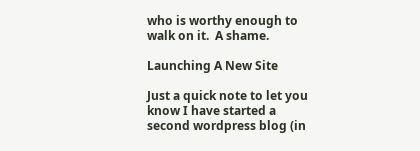who is worthy enough to walk on it.  A shame.

Launching A New Site

Just a quick note to let you know I have started a second wordpress blog (in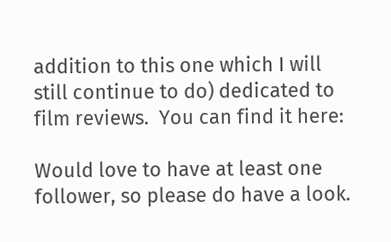addition to this one which I will still continue to do) dedicated to film reviews.  You can find it here:

Would love to have at least one follower, so please do have a look.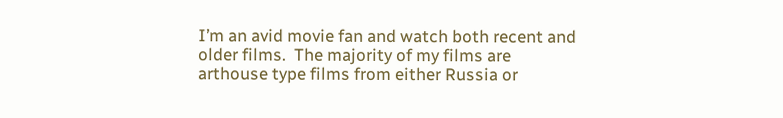I’m an avid movie fan and watch both recent and older films.  The majority of my films are arthouse type films from either Russia or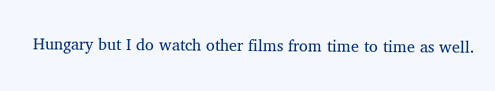Hungary but I do watch other films from time to time as well.